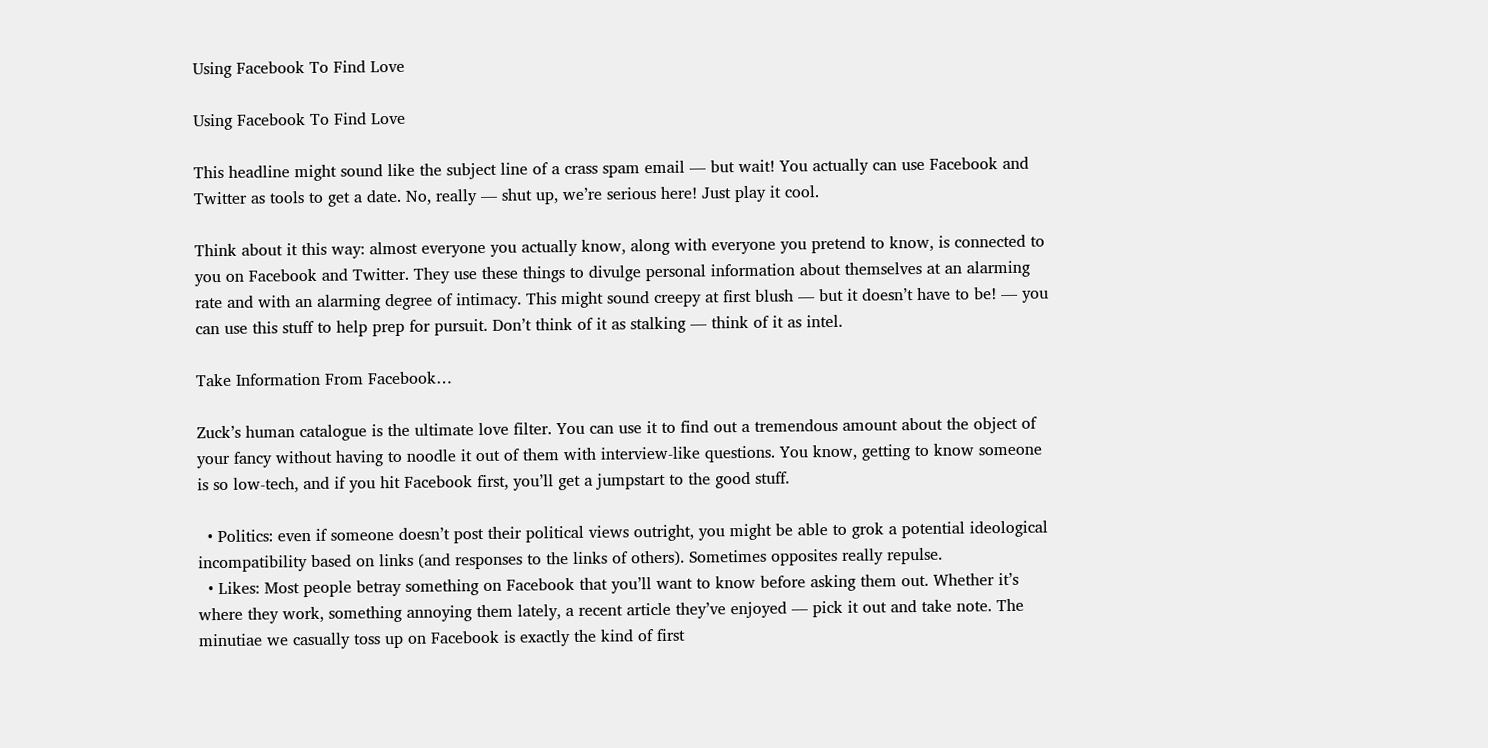Using Facebook To Find Love

Using Facebook To Find Love

This headline might sound like the subject line of a crass spam email — but wait! You actually can use Facebook and Twitter as tools to get a date. No, really — shut up, we’re serious here! Just play it cool.

Think about it this way: almost everyone you actually know, along with everyone you pretend to know, is connected to you on Facebook and Twitter. They use these things to divulge personal information about themselves at an alarming rate and with an alarming degree of intimacy. This might sound creepy at first blush — but it doesn’t have to be! — you can use this stuff to help prep for pursuit. Don’t think of it as stalking — think of it as intel.

Take Information From Facebook…

Zuck’s human catalogue is the ultimate love filter. You can use it to find out a tremendous amount about the object of your fancy without having to noodle it out of them with interview-like questions. You know, getting to know someone is so low-tech, and if you hit Facebook first, you’ll get a jumpstart to the good stuff.

  • Politics: even if someone doesn’t post their political views outright, you might be able to grok a potential ideological incompatibility based on links (and responses to the links of others). Sometimes opposites really repulse.
  • Likes: Most people betray something on Facebook that you’ll want to know before asking them out. Whether it’s where they work, something annoying them lately, a recent article they’ve enjoyed — pick it out and take note. The minutiae we casually toss up on Facebook is exactly the kind of first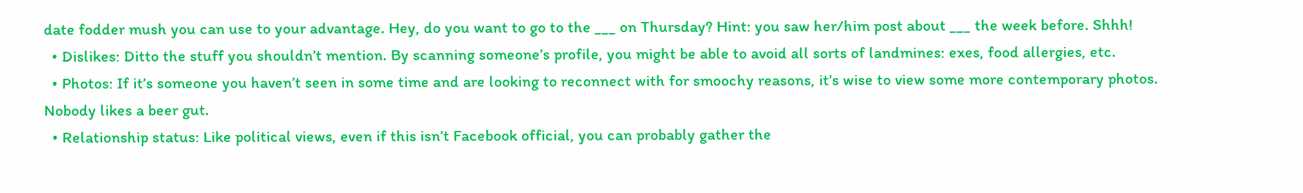date fodder mush you can use to your advantage. Hey, do you want to go to the ___ on Thursday? Hint: you saw her/him post about ___ the week before. Shhh!
  • Dislikes: Ditto the stuff you shouldn’t mention. By scanning someone’s profile, you might be able to avoid all sorts of landmines: exes, food allergies, etc.
  • Photos: If it’s someone you haven’t seen in some time and are looking to reconnect with for smoochy reasons, it’s wise to view some more contemporary photos. Nobody likes a beer gut.
  • Relationship status: Like political views, even if this isn’t Facebook official, you can probably gather the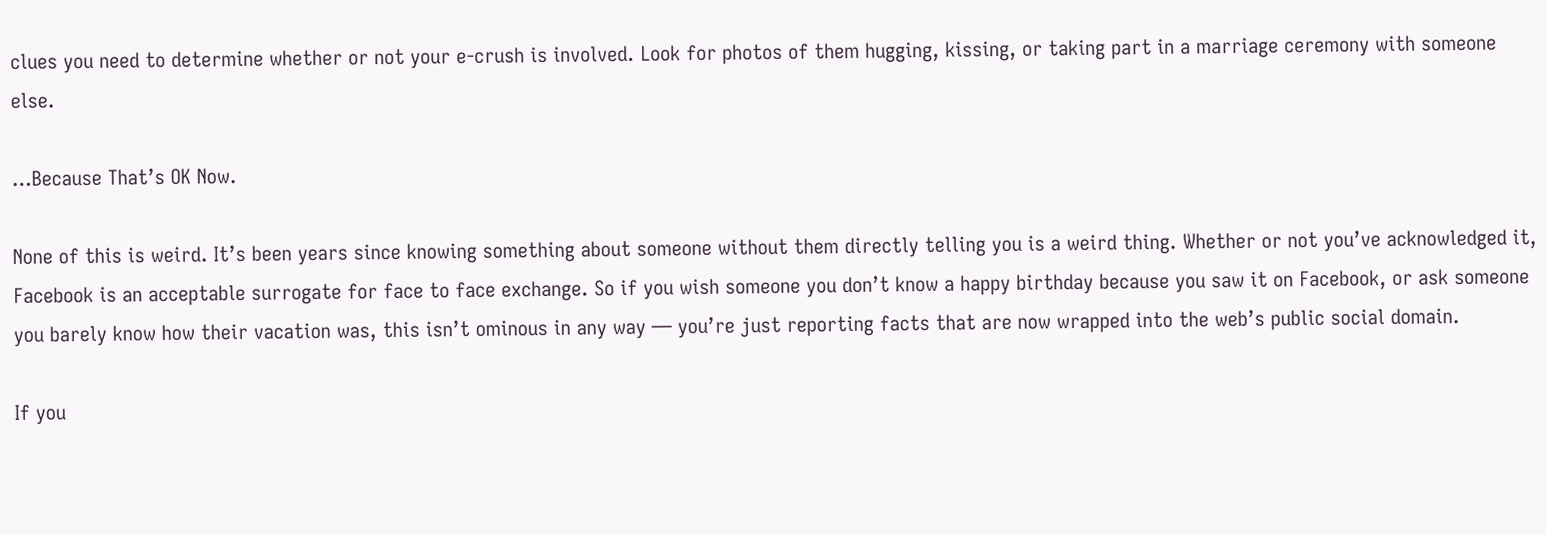clues you need to determine whether or not your e-crush is involved. Look for photos of them hugging, kissing, or taking part in a marriage ceremony with someone else.

…Because That’s OK Now.

None of this is weird. It’s been years since knowing something about someone without them directly telling you is a weird thing. Whether or not you’ve acknowledged it, Facebook is an acceptable surrogate for face to face exchange. So if you wish someone you don’t know a happy birthday because you saw it on Facebook, or ask someone you barely know how their vacation was, this isn’t ominous in any way — you’re just reporting facts that are now wrapped into the web’s public social domain.

If you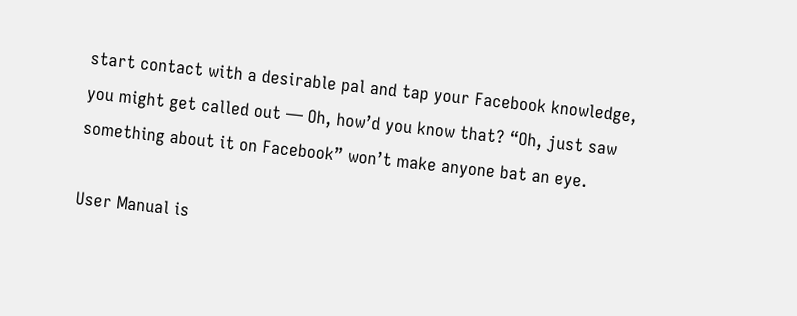start contact with a desirable pal and tap your Facebook knowledge, you might get called out — Oh, how’d you know that? “Oh, just saw something about it on Facebook” won’t make anyone bat an eye.

User Manual is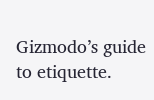Gizmodo’s guide to etiquette.